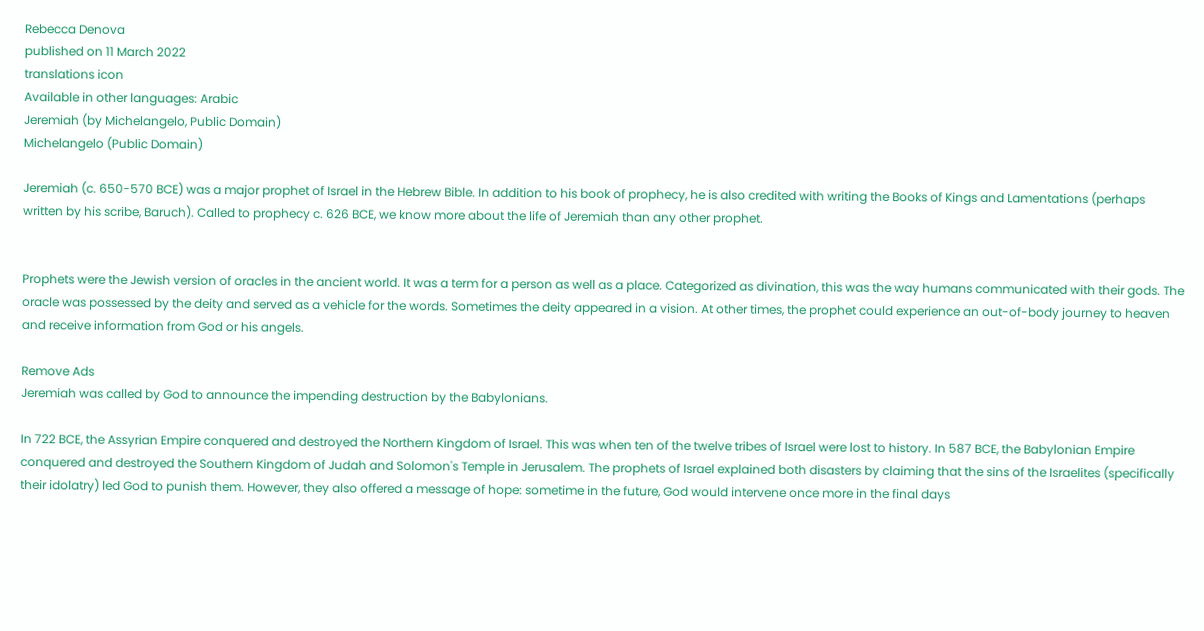Rebecca Denova
published on 11 March 2022
translations icon
Available in other languages: Arabic
Jeremiah (by Michelangelo, Public Domain)
Michelangelo (Public Domain)

Jeremiah (c. 650-570 BCE) was a major prophet of Israel in the Hebrew Bible. In addition to his book of prophecy, he is also credited with writing the Books of Kings and Lamentations (perhaps written by his scribe, Baruch). Called to prophecy c. 626 BCE, we know more about the life of Jeremiah than any other prophet.


Prophets were the Jewish version of oracles in the ancient world. It was a term for a person as well as a place. Categorized as divination, this was the way humans communicated with their gods. The oracle was possessed by the deity and served as a vehicle for the words. Sometimes the deity appeared in a vision. At other times, the prophet could experience an out-of-body journey to heaven and receive information from God or his angels.

Remove Ads
Jeremiah was called by God to announce the impending destruction by the Babylonians.

In 722 BCE, the Assyrian Empire conquered and destroyed the Northern Kingdom of Israel. This was when ten of the twelve tribes of Israel were lost to history. In 587 BCE, the Babylonian Empire conquered and destroyed the Southern Kingdom of Judah and Solomon's Temple in Jerusalem. The prophets of Israel explained both disasters by claiming that the sins of the Israelites (specifically their idolatry) led God to punish them. However, they also offered a message of hope: sometime in the future, God would intervene once more in the final days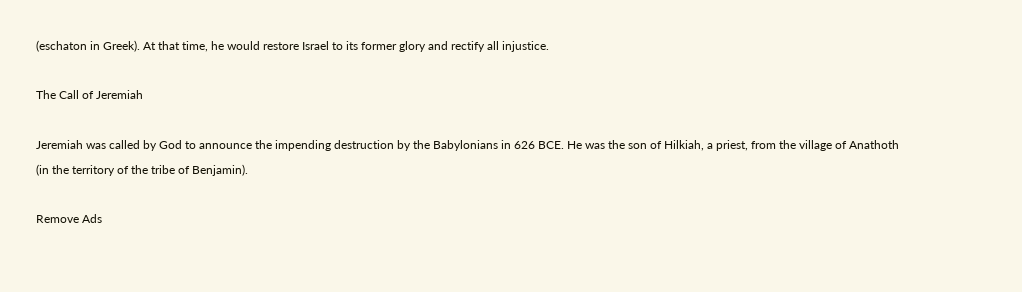(eschaton in Greek). At that time, he would restore Israel to its former glory and rectify all injustice.

The Call of Jeremiah

Jeremiah was called by God to announce the impending destruction by the Babylonians in 626 BCE. He was the son of Hilkiah, a priest, from the village of Anathoth (in the territory of the tribe of Benjamin).

Remove Ads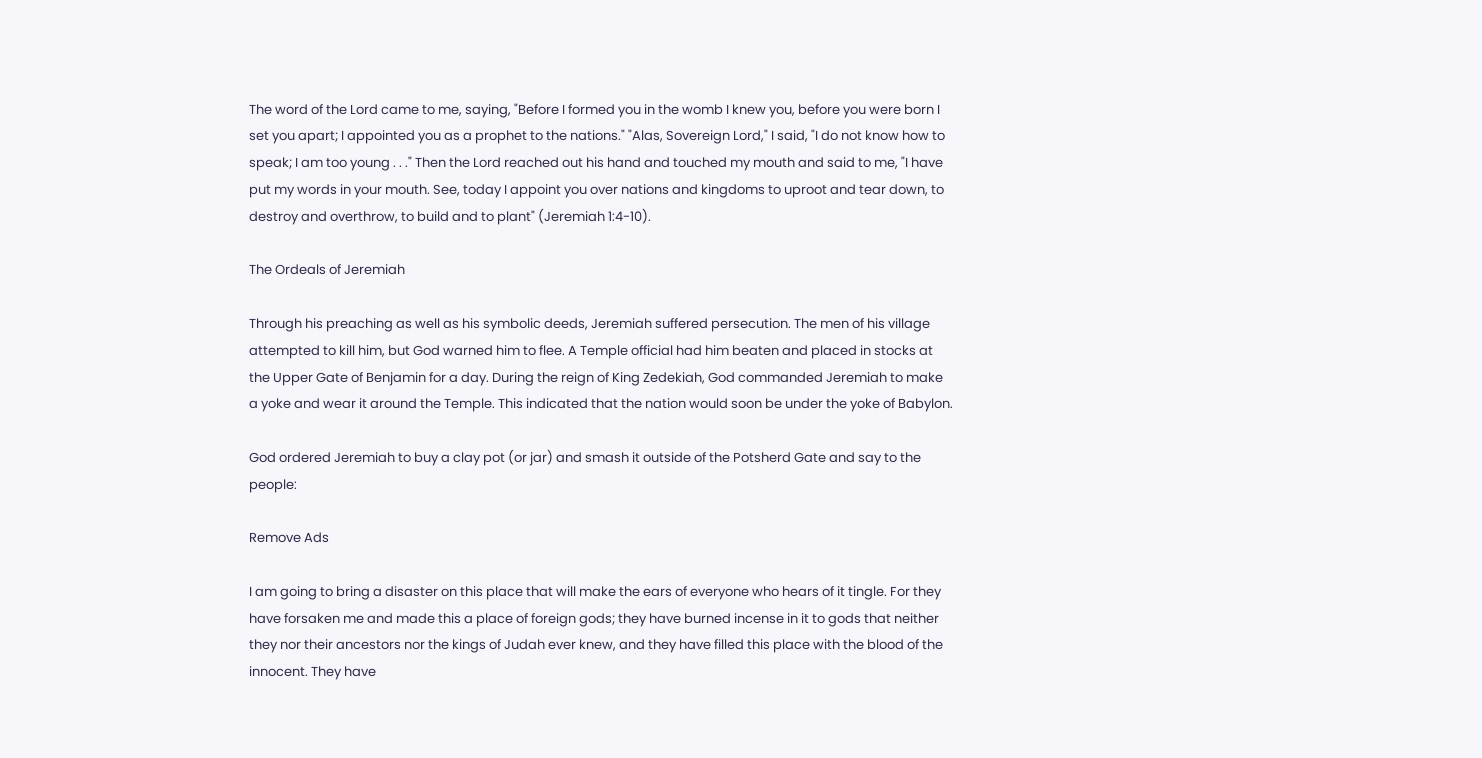The word of the Lord came to me, saying, "Before I formed you in the womb I knew you, before you were born I set you apart; I appointed you as a prophet to the nations." "Alas, Sovereign Lord," I said, "I do not know how to speak; I am too young . . ." Then the Lord reached out his hand and touched my mouth and said to me, "I have put my words in your mouth. See, today I appoint you over nations and kingdoms to uproot and tear down, to destroy and overthrow, to build and to plant" (Jeremiah 1:4-10).

The Ordeals of Jeremiah

Through his preaching as well as his symbolic deeds, Jeremiah suffered persecution. The men of his village attempted to kill him, but God warned him to flee. A Temple official had him beaten and placed in stocks at the Upper Gate of Benjamin for a day. During the reign of King Zedekiah, God commanded Jeremiah to make a yoke and wear it around the Temple. This indicated that the nation would soon be under the yoke of Babylon.

God ordered Jeremiah to buy a clay pot (or jar) and smash it outside of the Potsherd Gate and say to the people:

Remove Ads

I am going to bring a disaster on this place that will make the ears of everyone who hears of it tingle. For they have forsaken me and made this a place of foreign gods; they have burned incense in it to gods that neither they nor their ancestors nor the kings of Judah ever knew, and they have filled this place with the blood of the innocent. They have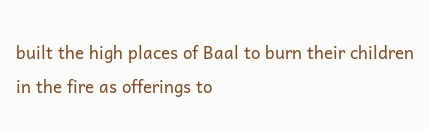built the high places of Baal to burn their children in the fire as offerings to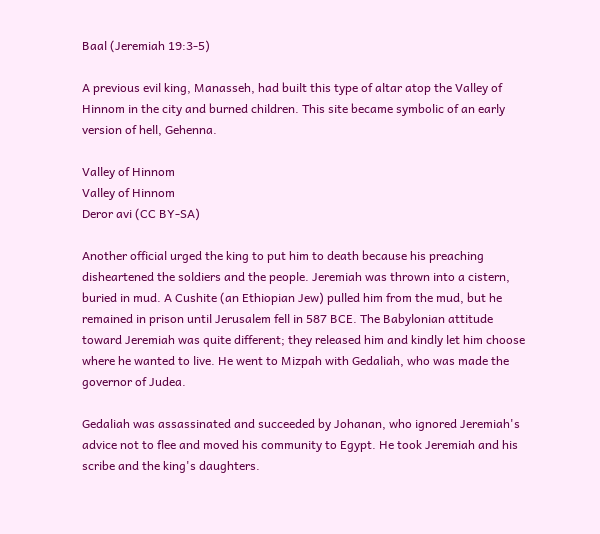Baal (Jeremiah 19:3-5)

A previous evil king, Manasseh, had built this type of altar atop the Valley of Hinnom in the city and burned children. This site became symbolic of an early version of hell, Gehenna.

Valley of Hinnom
Valley of Hinnom
Deror avi (CC BY-SA)

Another official urged the king to put him to death because his preaching disheartened the soldiers and the people. Jeremiah was thrown into a cistern, buried in mud. A Cushite (an Ethiopian Jew) pulled him from the mud, but he remained in prison until Jerusalem fell in 587 BCE. The Babylonian attitude toward Jeremiah was quite different; they released him and kindly let him choose where he wanted to live. He went to Mizpah with Gedaliah, who was made the governor of Judea.

Gedaliah was assassinated and succeeded by Johanan, who ignored Jeremiah's advice not to flee and moved his community to Egypt. He took Jeremiah and his scribe and the king's daughters.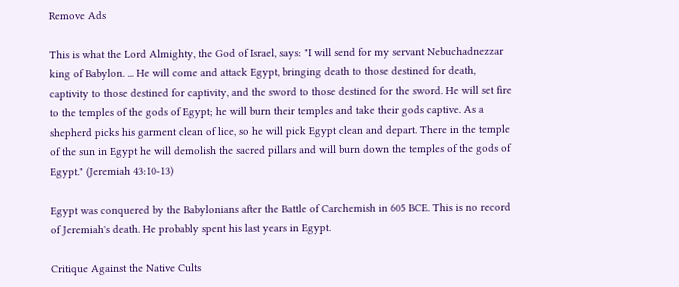Remove Ads

This is what the Lord Almighty, the God of Israel, says: "I will send for my servant Nebuchadnezzar king of Babylon. ... He will come and attack Egypt, bringing death to those destined for death, captivity to those destined for captivity, and the sword to those destined for the sword. He will set fire to the temples of the gods of Egypt; he will burn their temples and take their gods captive. As a shepherd picks his garment clean of lice, so he will pick Egypt clean and depart. There in the temple of the sun in Egypt he will demolish the sacred pillars and will burn down the temples of the gods of Egypt." (Jeremiah 43:10-13)

Egypt was conquered by the Babylonians after the Battle of Carchemish in 605 BCE. This is no record of Jeremiah's death. He probably spent his last years in Egypt.

Critique Against the Native Cults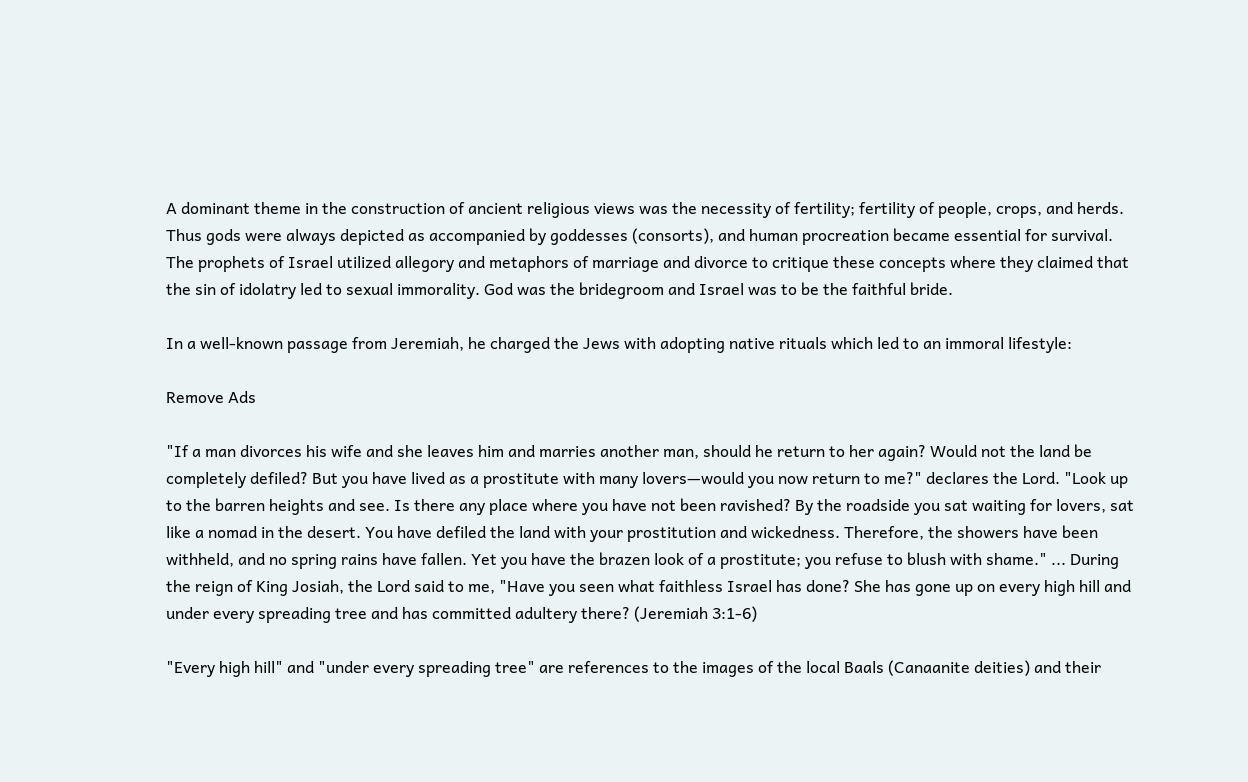A dominant theme in the construction of ancient religious views was the necessity of fertility; fertility of people, crops, and herds. Thus gods were always depicted as accompanied by goddesses (consorts), and human procreation became essential for survival. The prophets of Israel utilized allegory and metaphors of marriage and divorce to critique these concepts where they claimed that the sin of idolatry led to sexual immorality. God was the bridegroom and Israel was to be the faithful bride.

In a well-known passage from Jeremiah, he charged the Jews with adopting native rituals which led to an immoral lifestyle:

Remove Ads

"If a man divorces his wife and she leaves him and marries another man, should he return to her again? Would not the land be completely defiled? But you have lived as a prostitute with many lovers—would you now return to me?" declares the Lord. "Look up to the barren heights and see. Is there any place where you have not been ravished? By the roadside you sat waiting for lovers, sat like a nomad in the desert. You have defiled the land with your prostitution and wickedness. Therefore, the showers have been withheld, and no spring rains have fallen. Yet you have the brazen look of a prostitute; you refuse to blush with shame." ... During the reign of King Josiah, the Lord said to me, "Have you seen what faithless Israel has done? She has gone up on every high hill and under every spreading tree and has committed adultery there? (Jeremiah 3:1-6)

"Every high hill" and "under every spreading tree" are references to the images of the local Baals (Canaanite deities) and their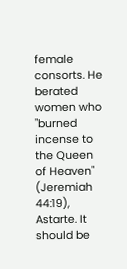female consorts. He berated women who "burned incense to the Queen of Heaven" (Jeremiah 44:19), Astarte. It should be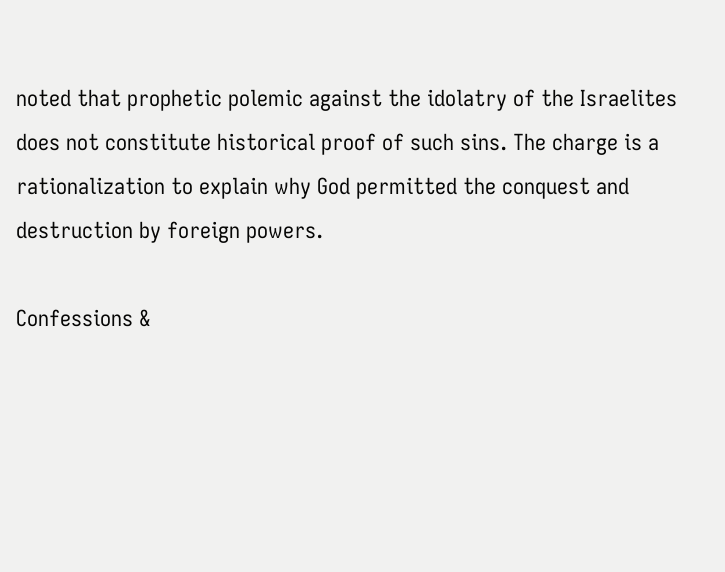noted that prophetic polemic against the idolatry of the Israelites does not constitute historical proof of such sins. The charge is a rationalization to explain why God permitted the conquest and destruction by foreign powers.

Confessions &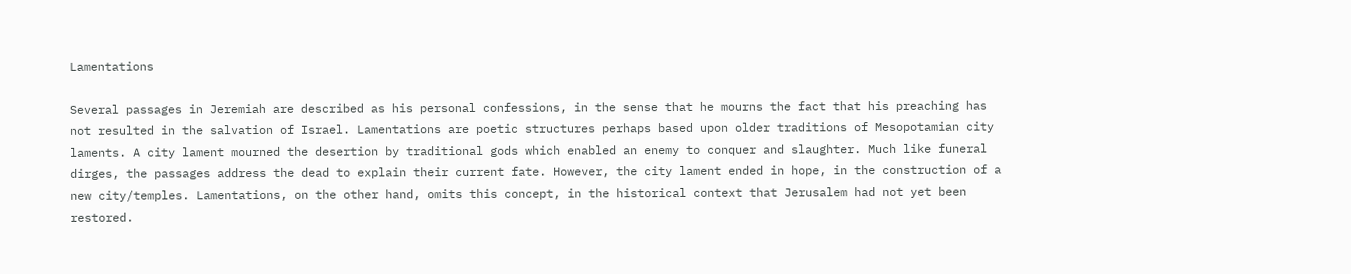Lamentations

Several passages in Jeremiah are described as his personal confessions, in the sense that he mourns the fact that his preaching has not resulted in the salvation of Israel. Lamentations are poetic structures perhaps based upon older traditions of Mesopotamian city laments. A city lament mourned the desertion by traditional gods which enabled an enemy to conquer and slaughter. Much like funeral dirges, the passages address the dead to explain their current fate. However, the city lament ended in hope, in the construction of a new city/temples. Lamentations, on the other hand, omits this concept, in the historical context that Jerusalem had not yet been restored.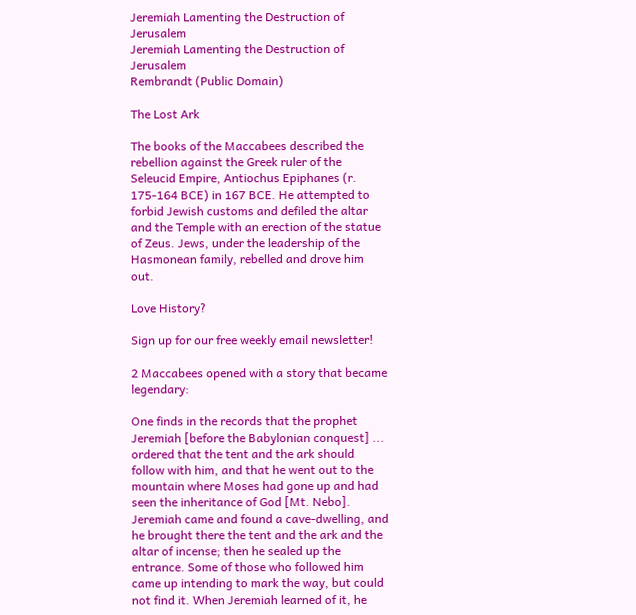Jeremiah Lamenting the Destruction of Jerusalem
Jeremiah Lamenting the Destruction of Jerusalem
Rembrandt (Public Domain)

The Lost Ark

The books of the Maccabees described the rebellion against the Greek ruler of the Seleucid Empire, Antiochus Epiphanes (r. 175-164 BCE) in 167 BCE. He attempted to forbid Jewish customs and defiled the altar and the Temple with an erection of the statue of Zeus. Jews, under the leadership of the Hasmonean family, rebelled and drove him out.

Love History?

Sign up for our free weekly email newsletter!

2 Maccabees opened with a story that became legendary:

One finds in the records that the prophet Jeremiah [before the Babylonian conquest] ... ordered that the tent and the ark should follow with him, and that he went out to the mountain where Moses had gone up and had seen the inheritance of God [Mt. Nebo]. Jeremiah came and found a cave-dwelling, and he brought there the tent and the ark and the altar of incense; then he sealed up the entrance. Some of those who followed him came up intending to mark the way, but could not find it. When Jeremiah learned of it, he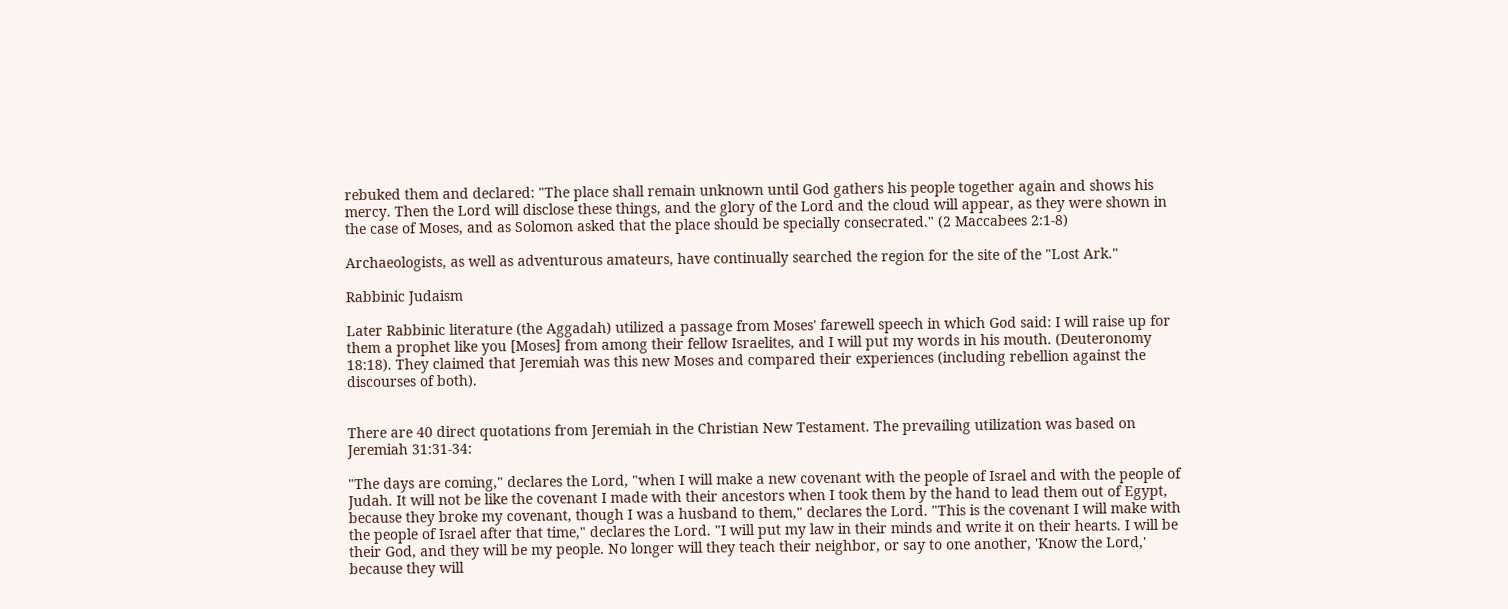rebuked them and declared: "The place shall remain unknown until God gathers his people together again and shows his mercy. Then the Lord will disclose these things, and the glory of the Lord and the cloud will appear, as they were shown in the case of Moses, and as Solomon asked that the place should be specially consecrated." (2 Maccabees 2:1-8)

Archaeologists, as well as adventurous amateurs, have continually searched the region for the site of the "Lost Ark."

Rabbinic Judaism

Later Rabbinic literature (the Aggadah) utilized a passage from Moses' farewell speech in which God said: I will raise up for them a prophet like you [Moses] from among their fellow Israelites, and I will put my words in his mouth. (Deuteronomy 18:18). They claimed that Jeremiah was this new Moses and compared their experiences (including rebellion against the discourses of both).


There are 40 direct quotations from Jeremiah in the Christian New Testament. The prevailing utilization was based on Jeremiah 31:31-34:

"The days are coming," declares the Lord, "when I will make a new covenant with the people of Israel and with the people of Judah. It will not be like the covenant I made with their ancestors when I took them by the hand to lead them out of Egypt, because they broke my covenant, though I was a husband to them," declares the Lord. "This is the covenant I will make with the people of Israel after that time," declares the Lord. "I will put my law in their minds and write it on their hearts. I will be their God, and they will be my people. No longer will they teach their neighbor, or say to one another, 'Know the Lord,' because they will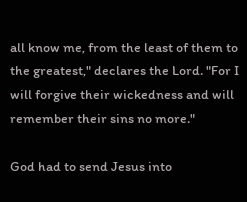all know me, from the least of them to the greatest," declares the Lord. "For I will forgive their wickedness and will remember their sins no more."

God had to send Jesus into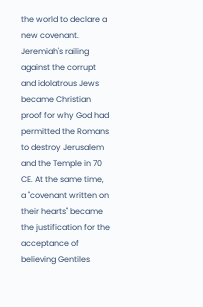the world to declare a new covenant. Jeremiah's railing against the corrupt and idolatrous Jews became Christian proof for why God had permitted the Romans to destroy Jerusalem and the Temple in 70 CE. At the same time, a "covenant written on their hearts" became the justification for the acceptance of believing Gentiles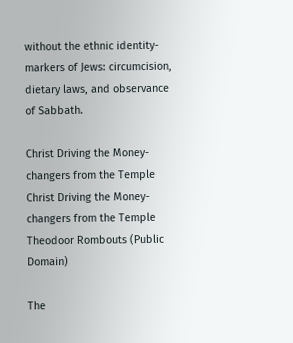without the ethnic identity-markers of Jews: circumcision, dietary laws, and observance of Sabbath.

Christ Driving the Money-changers from the Temple
Christ Driving the Money-changers from the Temple
Theodoor Rombouts (Public Domain)

The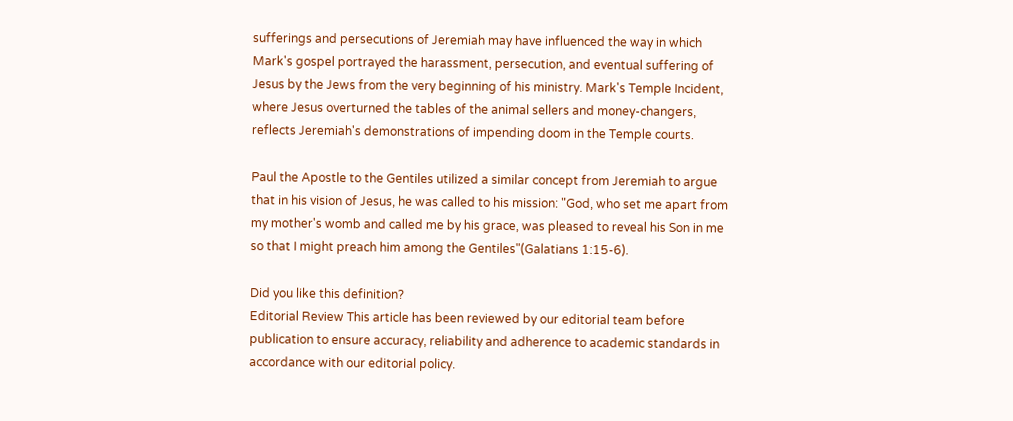sufferings and persecutions of Jeremiah may have influenced the way in which Mark's gospel portrayed the harassment, persecution, and eventual suffering of Jesus by the Jews from the very beginning of his ministry. Mark's Temple Incident, where Jesus overturned the tables of the animal sellers and money-changers, reflects Jeremiah's demonstrations of impending doom in the Temple courts.

Paul the Apostle to the Gentiles utilized a similar concept from Jeremiah to argue that in his vision of Jesus, he was called to his mission: "God, who set me apart from my mother's womb and called me by his grace, was pleased to reveal his Son in me so that I might preach him among the Gentiles"(Galatians 1:15-6).

Did you like this definition?
Editorial Review This article has been reviewed by our editorial team before publication to ensure accuracy, reliability and adherence to academic standards in accordance with our editorial policy.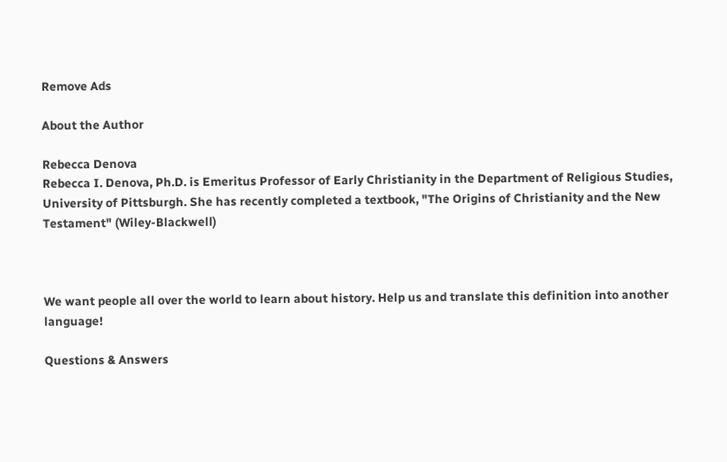Remove Ads

About the Author

Rebecca Denova
Rebecca I. Denova, Ph.D. is Emeritus Professor of Early Christianity in the Department of Religious Studies, University of Pittsburgh. She has recently completed a textbook, "The Origins of Christianity and the New Testament" (Wiley-Blackwell)



We want people all over the world to learn about history. Help us and translate this definition into another language!

Questions & Answers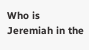Who is Jeremiah in the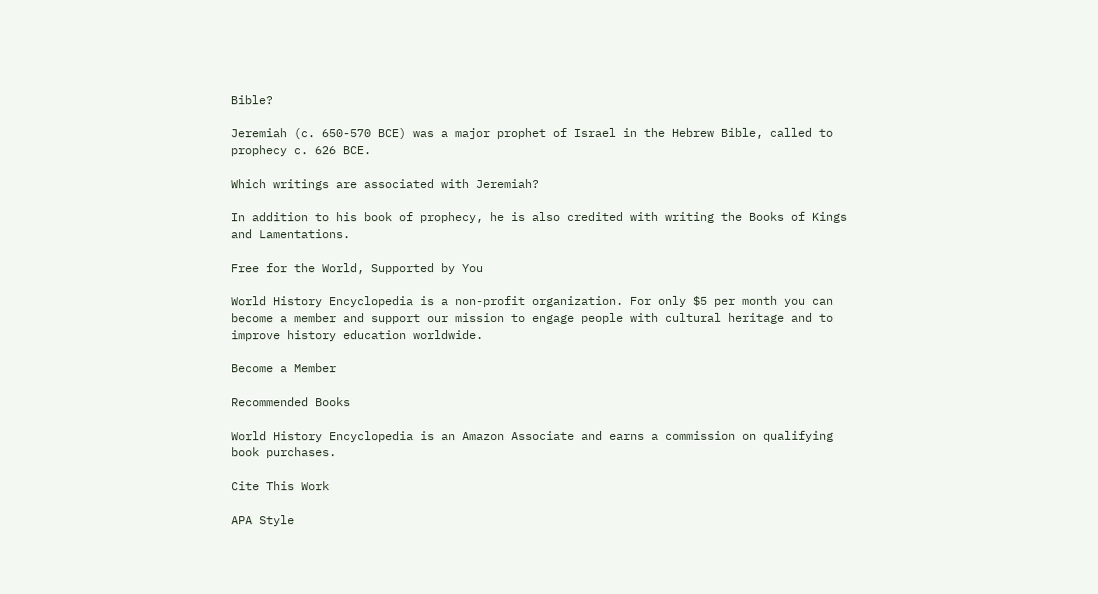Bible?

Jeremiah (c. 650-570 BCE) was a major prophet of Israel in the Hebrew Bible, called to prophecy c. 626 BCE.

Which writings are associated with Jeremiah?

In addition to his book of prophecy, he is also credited with writing the Books of Kings and Lamentations.

Free for the World, Supported by You

World History Encyclopedia is a non-profit organization. For only $5 per month you can become a member and support our mission to engage people with cultural heritage and to improve history education worldwide.

Become a Member

Recommended Books

World History Encyclopedia is an Amazon Associate and earns a commission on qualifying book purchases.

Cite This Work

APA Style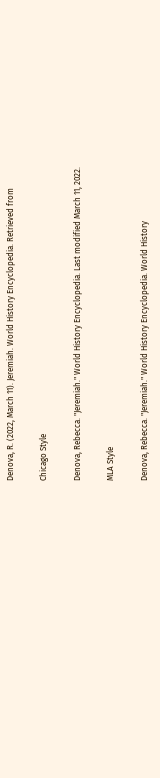Denova, R. (2022, March 11). Jeremiah. World History Encyclopedia. Retrieved from

Chicago Style

Denova, Rebecca. "Jeremiah." World History Encyclopedia. Last modified March 11, 2022.

MLA Style

Denova, Rebecca. "Jeremiah." World History Encyclopedia. World History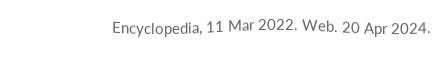Encyclopedia, 11 Mar 2022. Web. 20 Apr 2024.